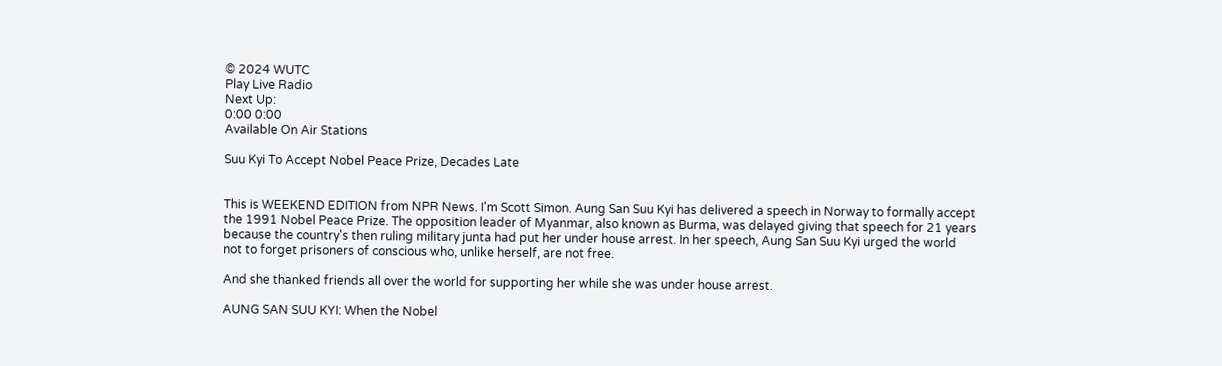© 2024 WUTC
Play Live Radio
Next Up:
0:00 0:00
Available On Air Stations

Suu Kyi To Accept Nobel Peace Prize, Decades Late


This is WEEKEND EDITION from NPR News. I'm Scott Simon. Aung San Suu Kyi has delivered a speech in Norway to formally accept the 1991 Nobel Peace Prize. The opposition leader of Myanmar, also known as Burma, was delayed giving that speech for 21 years because the country's then ruling military junta had put her under house arrest. In her speech, Aung San Suu Kyi urged the world not to forget prisoners of conscious who, unlike herself, are not free.

And she thanked friends all over the world for supporting her while she was under house arrest.

AUNG SAN SUU KYI: When the Nobel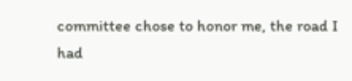committee chose to honor me, the road I had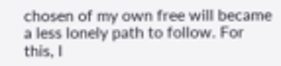chosen of my own free will became a less lonely path to follow. For this, I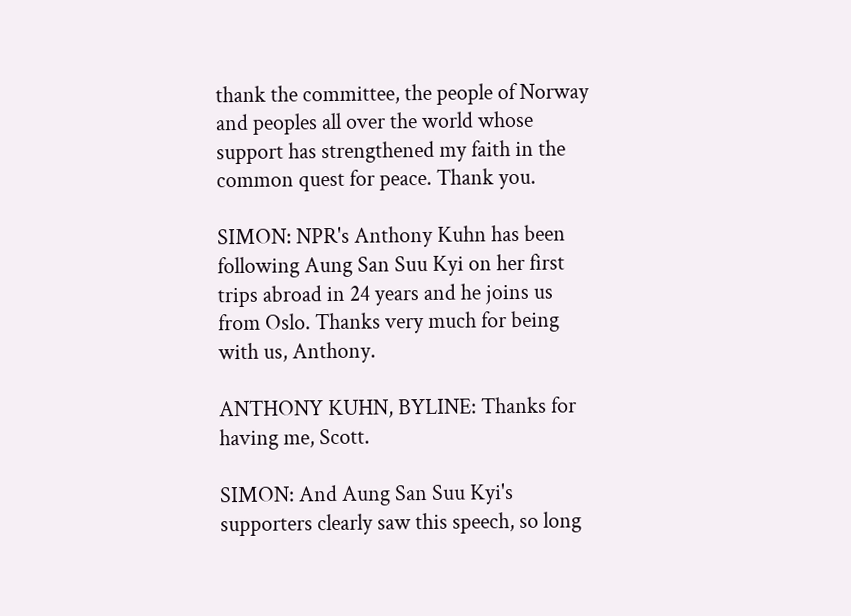thank the committee, the people of Norway and peoples all over the world whose support has strengthened my faith in the common quest for peace. Thank you.

SIMON: NPR's Anthony Kuhn has been following Aung San Suu Kyi on her first trips abroad in 24 years and he joins us from Oslo. Thanks very much for being with us, Anthony.

ANTHONY KUHN, BYLINE: Thanks for having me, Scott.

SIMON: And Aung San Suu Kyi's supporters clearly saw this speech, so long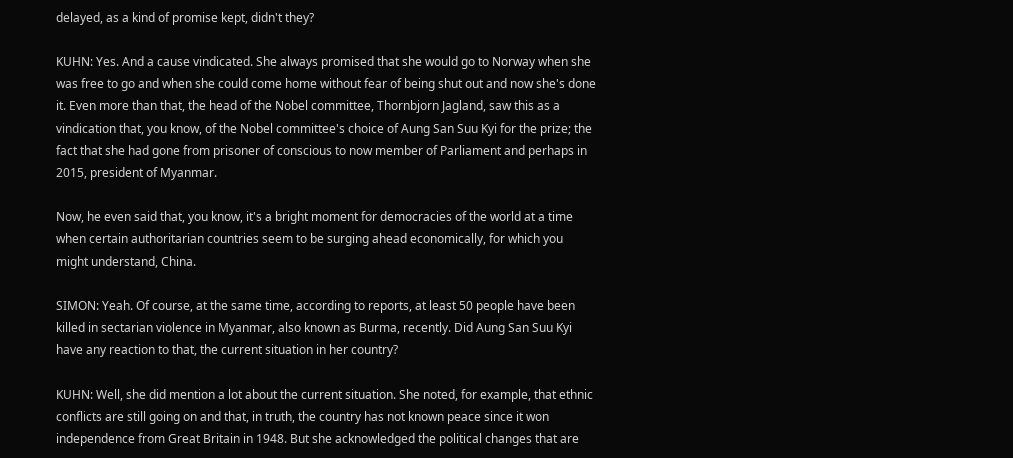delayed, as a kind of promise kept, didn't they?

KUHN: Yes. And a cause vindicated. She always promised that she would go to Norway when she was free to go and when she could come home without fear of being shut out and now she's done it. Even more than that, the head of the Nobel committee, Thornbjorn Jagland, saw this as a vindication that, you know, of the Nobel committee's choice of Aung San Suu Kyi for the prize; the fact that she had gone from prisoner of conscious to now member of Parliament and perhaps in 2015, president of Myanmar.

Now, he even said that, you know, it's a bright moment for democracies of the world at a time when certain authoritarian countries seem to be surging ahead economically, for which you might understand, China.

SIMON: Yeah. Of course, at the same time, according to reports, at least 50 people have been killed in sectarian violence in Myanmar, also known as Burma, recently. Did Aung San Suu Kyi have any reaction to that, the current situation in her country?

KUHN: Well, she did mention a lot about the current situation. She noted, for example, that ethnic conflicts are still going on and that, in truth, the country has not known peace since it won independence from Great Britain in 1948. But she acknowledged the political changes that are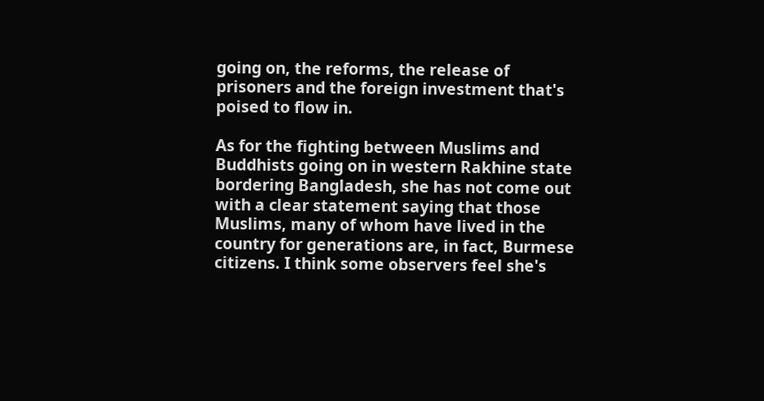going on, the reforms, the release of prisoners and the foreign investment that's poised to flow in.

As for the fighting between Muslims and Buddhists going on in western Rakhine state bordering Bangladesh, she has not come out with a clear statement saying that those Muslims, many of whom have lived in the country for generations are, in fact, Burmese citizens. I think some observers feel she's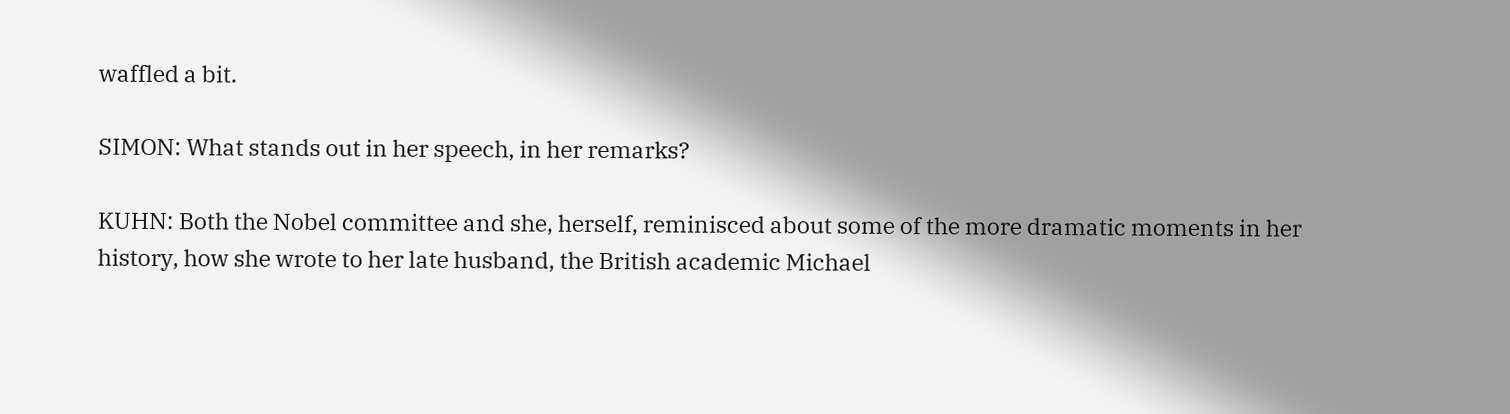waffled a bit.

SIMON: What stands out in her speech, in her remarks?

KUHN: Both the Nobel committee and she, herself, reminisced about some of the more dramatic moments in her history, how she wrote to her late husband, the British academic Michael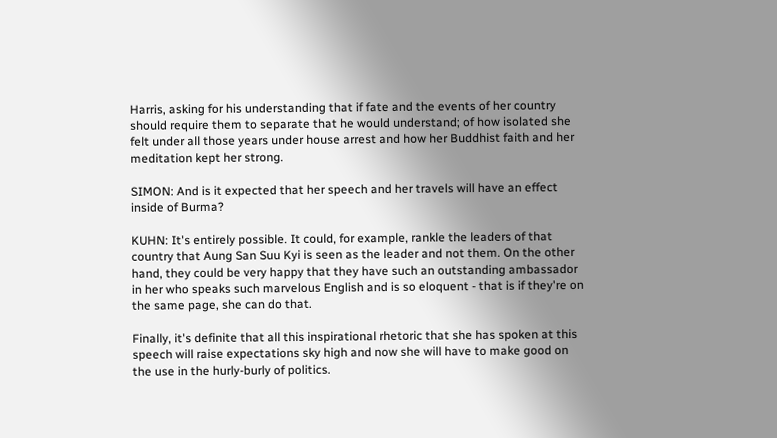Harris, asking for his understanding that if fate and the events of her country should require them to separate that he would understand; of how isolated she felt under all those years under house arrest and how her Buddhist faith and her meditation kept her strong.

SIMON: And is it expected that her speech and her travels will have an effect inside of Burma?

KUHN: It's entirely possible. It could, for example, rankle the leaders of that country that Aung San Suu Kyi is seen as the leader and not them. On the other hand, they could be very happy that they have such an outstanding ambassador in her who speaks such marvelous English and is so eloquent - that is if they're on the same page, she can do that.

Finally, it's definite that all this inspirational rhetoric that she has spoken at this speech will raise expectations sky high and now she will have to make good on the use in the hurly-burly of politics.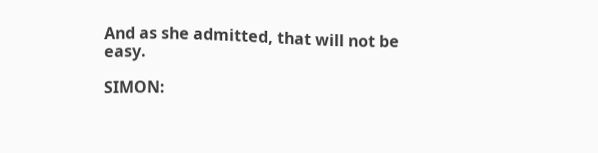And as she admitted, that will not be easy.

SIMON: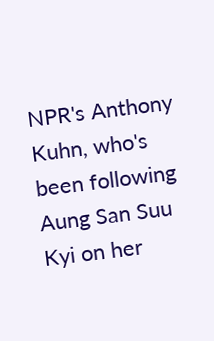NPR's Anthony Kuhn, who's been following Aung San Suu Kyi on her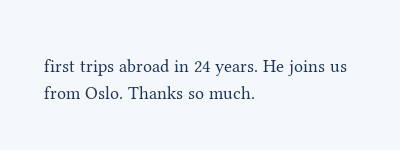first trips abroad in 24 years. He joins us from Oslo. Thanks so much.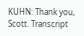KUHN: Thank you, Scott. Transcript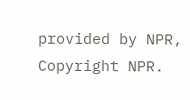provided by NPR, Copyright NPR.